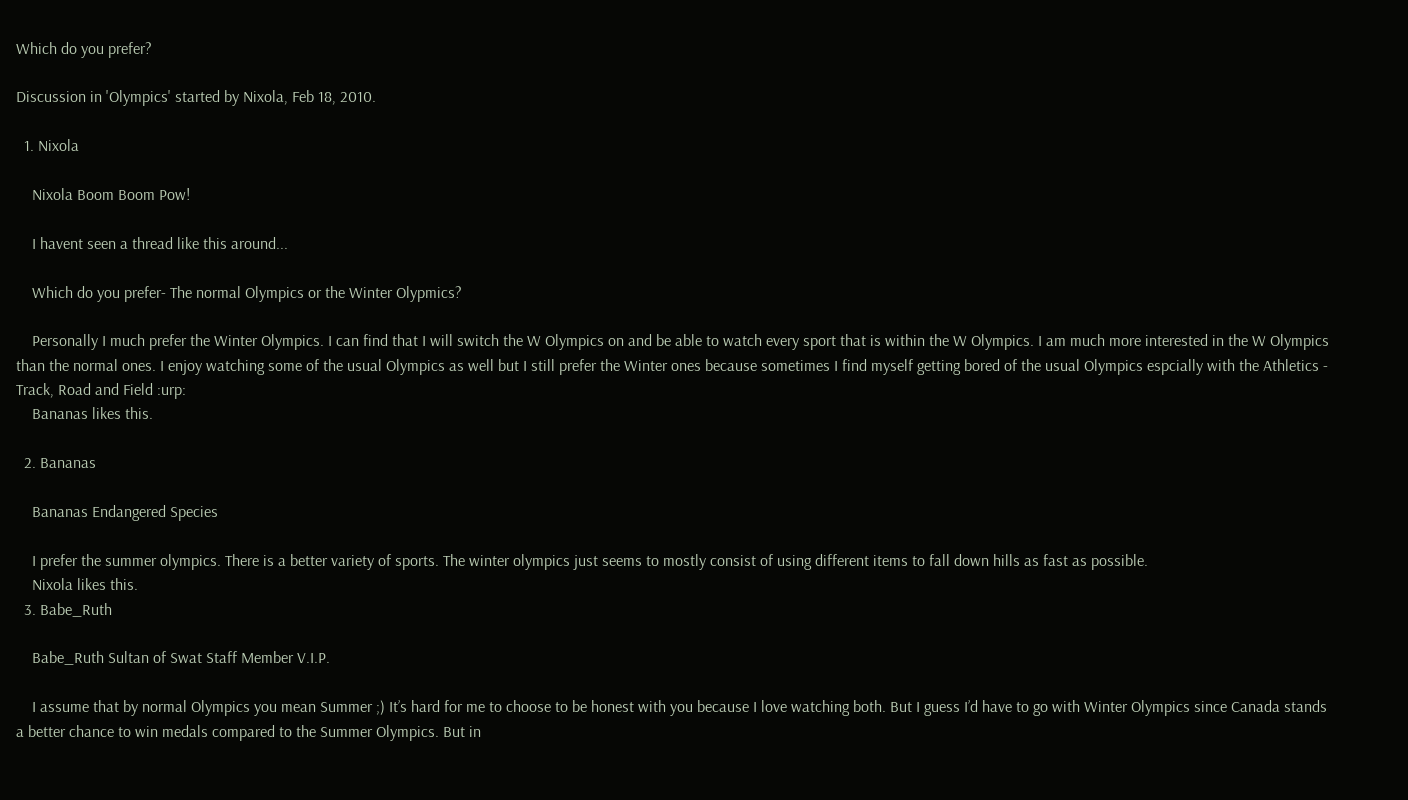Which do you prefer?

Discussion in 'Olympics' started by Nixola, Feb 18, 2010.

  1. Nixola

    Nixola Boom Boom Pow!

    I havent seen a thread like this around...

    Which do you prefer- The normal Olympics or the Winter Olypmics?

    Personally I much prefer the Winter Olympics. I can find that I will switch the W Olympics on and be able to watch every sport that is within the W Olympics. I am much more interested in the W Olympics than the normal ones. I enjoy watching some of the usual Olympics as well but I still prefer the Winter ones because sometimes I find myself getting bored of the usual Olympics espcially with the Athletics - Track, Road and Field :urp:
    Bananas likes this.

  2. Bananas

    Bananas Endangered Species

    I prefer the summer olympics. There is a better variety of sports. The winter olympics just seems to mostly consist of using different items to fall down hills as fast as possible.
    Nixola likes this.
  3. Babe_Ruth

    Babe_Ruth Sultan of Swat Staff Member V.I.P.

    I assume that by normal Olympics you mean Summer ;) It’s hard for me to choose to be honest with you because I love watching both. But I guess I’d have to go with Winter Olympics since Canada stands a better chance to win medals compared to the Summer Olympics. But in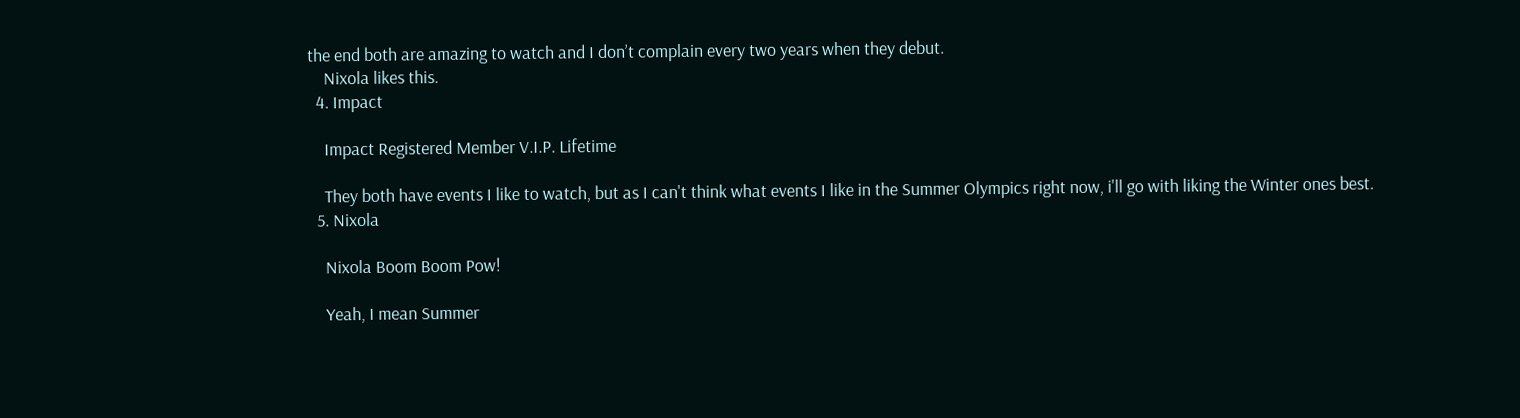the end both are amazing to watch and I don’t complain every two years when they debut.
    Nixola likes this.
  4. Impact

    Impact Registered Member V.I.P. Lifetime

    They both have events I like to watch, but as I can't think what events I like in the Summer Olympics right now, i'll go with liking the Winter ones best.
  5. Nixola

    Nixola Boom Boom Pow!

    Yeah, I mean Summer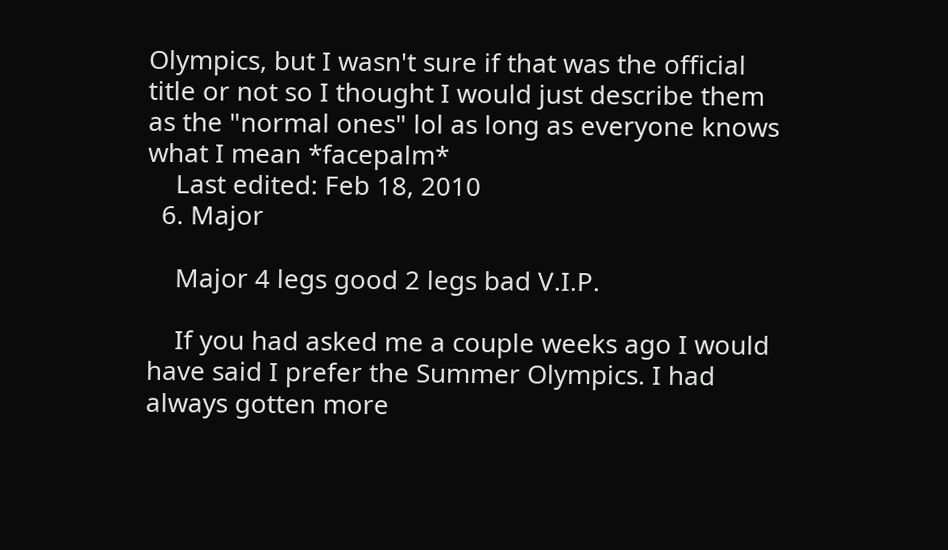Olympics, but I wasn't sure if that was the official title or not so I thought I would just describe them as the "normal ones" lol as long as everyone knows what I mean *facepalm*
    Last edited: Feb 18, 2010
  6. Major

    Major 4 legs good 2 legs bad V.I.P.

    If you had asked me a couple weeks ago I would have said I prefer the Summer Olympics. I had always gotten more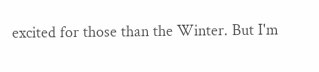excited for those than the Winter. But I'm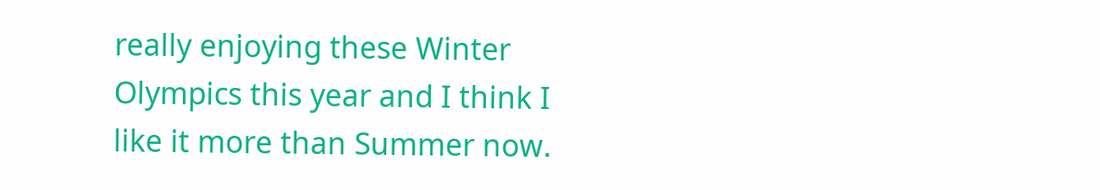really enjoying these Winter Olympics this year and I think I like it more than Summer now.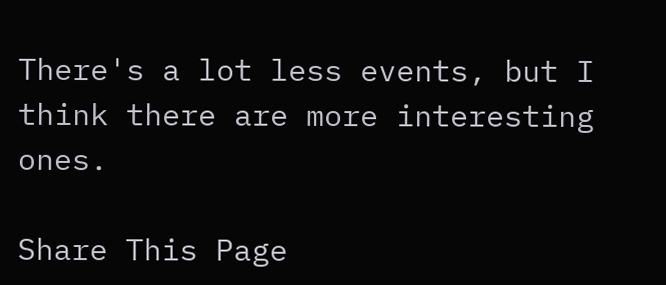There's a lot less events, but I think there are more interesting ones.

Share This Page